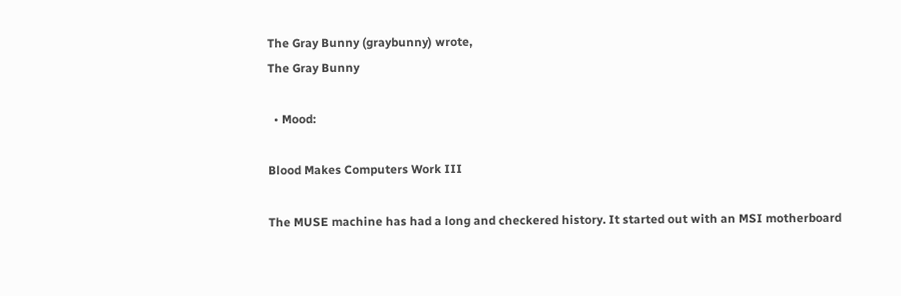The Gray Bunny (graybunny) wrote,
The Gray Bunny

  • Mood:

Blood Makes Computers Work III

The MUSE machine has had a long and checkered history. It started out with an MSI motherboard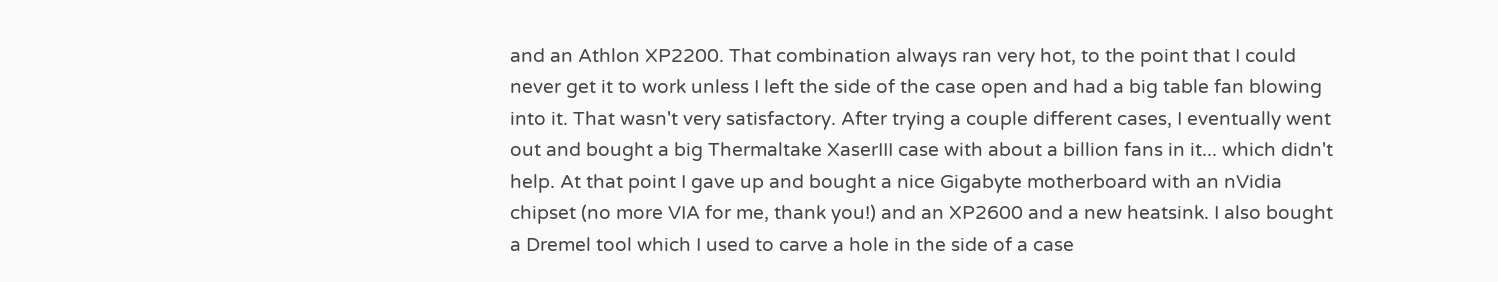and an Athlon XP2200. That combination always ran very hot, to the point that I could never get it to work unless I left the side of the case open and had a big table fan blowing into it. That wasn't very satisfactory. After trying a couple different cases, I eventually went out and bought a big Thermaltake XaserIII case with about a billion fans in it... which didn't help. At that point I gave up and bought a nice Gigabyte motherboard with an nVidia chipset (no more VIA for me, thank you!) and an XP2600 and a new heatsink. I also bought a Dremel tool which I used to carve a hole in the side of a case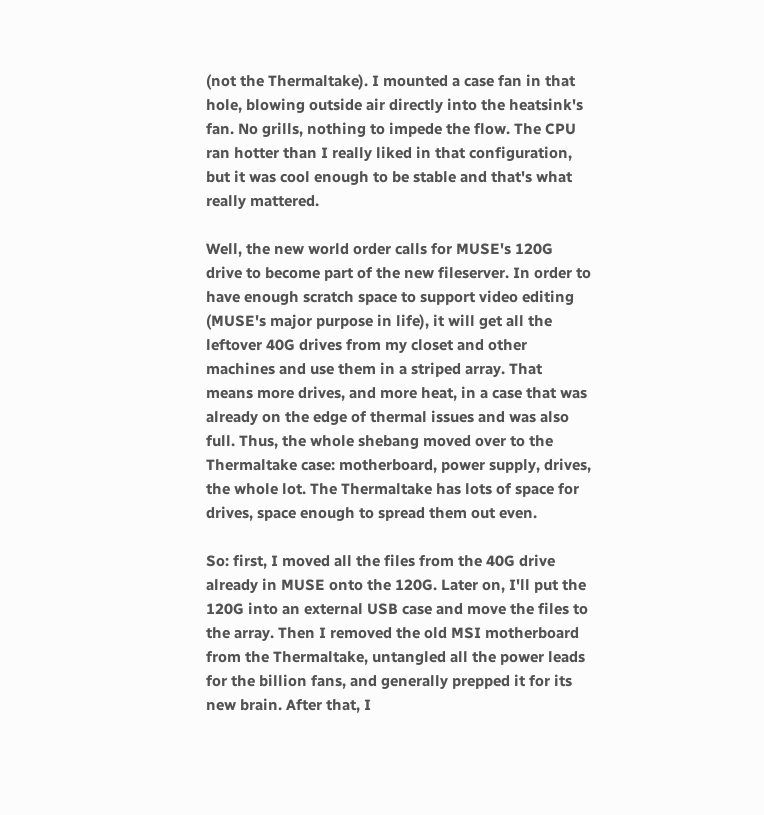(not the Thermaltake). I mounted a case fan in that hole, blowing outside air directly into the heatsink's fan. No grills, nothing to impede the flow. The CPU ran hotter than I really liked in that configuration, but it was cool enough to be stable and that's what really mattered.

Well, the new world order calls for MUSE's 120G drive to become part of the new fileserver. In order to have enough scratch space to support video editing (MUSE's major purpose in life), it will get all the leftover 40G drives from my closet and other machines and use them in a striped array. That means more drives, and more heat, in a case that was already on the edge of thermal issues and was also full. Thus, the whole shebang moved over to the Thermaltake case: motherboard, power supply, drives, the whole lot. The Thermaltake has lots of space for drives, space enough to spread them out even.

So: first, I moved all the files from the 40G drive already in MUSE onto the 120G. Later on, I'll put the 120G into an external USB case and move the files to the array. Then I removed the old MSI motherboard from the Thermaltake, untangled all the power leads for the billion fans, and generally prepped it for its new brain. After that, I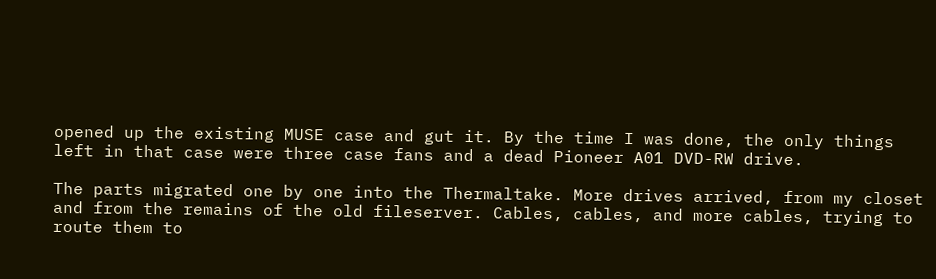opened up the existing MUSE case and gut it. By the time I was done, the only things left in that case were three case fans and a dead Pioneer A01 DVD-RW drive.

The parts migrated one by one into the Thermaltake. More drives arrived, from my closet and from the remains of the old fileserver. Cables, cables, and more cables, trying to route them to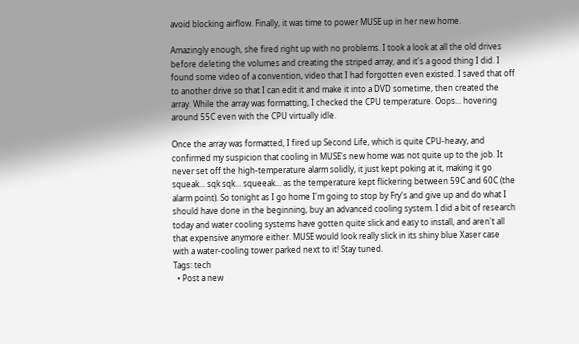avoid blocking airflow. Finally, it was time to power MUSE up in her new home.

Amazingly enough, she fired right up with no problems. I took a look at all the old drives before deleting the volumes and creating the striped array, and it's a good thing I did. I found some video of a convention, video that I had forgotten even existed. I saved that off to another drive so that I can edit it and make it into a DVD sometime, then created the array. While the array was formatting, I checked the CPU temperature. Oops... hovering around 55C even with the CPU virtually idle.

Once the array was formatted, I fired up Second Life, which is quite CPU-heavy, and confirmed my suspicion that cooling in MUSE's new home was not quite up to the job. It never set off the high-temperature alarm solidly, it just kept poking at it, making it go squeak... sqk sqk... squeeak... as the temperature kept flickering between 59C and 60C (the alarm point). So tonight as I go home I'm going to stop by Fry's and give up and do what I should have done in the beginning, buy an advanced cooling system. I did a bit of research today and water cooling systems have gotten quite slick and easy to install, and aren't all that expensive anymore either. MUSE would look really slick in its shiny blue Xaser case with a water-cooling tower parked next to it! Stay tuned.
Tags: tech
  • Post a new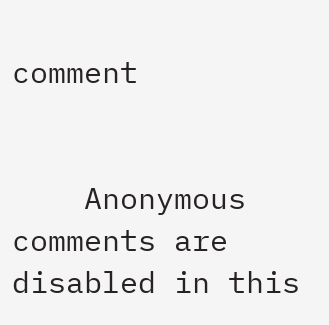comment


    Anonymous comments are disabled in this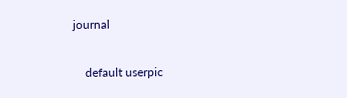journal

    default userpic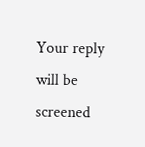Your reply will be screened